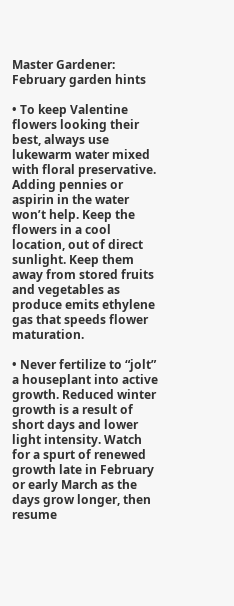Master Gardener: February garden hints

• To keep Valentine flowers looking their best, always use lukewarm water mixed with floral preservative. Adding pennies or aspirin in the water won’t help. Keep the flowers in a cool location, out of direct sunlight. Keep them away from stored fruits and vegetables as produce emits ethylene gas that speeds flower maturation.

• Never fertilize to “jolt” a houseplant into active growth. Reduced winter growth is a result of short days and lower light intensity. Watch for a spurt of renewed growth late in February or early March as the days grow longer, then resume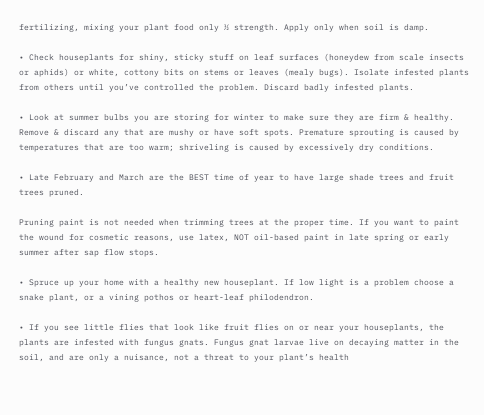fertilizing, mixing your plant food only ½ strength. Apply only when soil is damp.

• Check houseplants for shiny, sticky stuff on leaf surfaces (honeydew from scale insects or aphids) or white, cottony bits on stems or leaves (mealy bugs). Isolate infested plants from others until you’ve controlled the problem. Discard badly infested plants.

• Look at summer bulbs you are storing for winter to make sure they are firm & healthy. Remove & discard any that are mushy or have soft spots. Premature sprouting is caused by temperatures that are too warm; shriveling is caused by excessively dry conditions.

• Late February and March are the BEST time of year to have large shade trees and fruit trees pruned.

Pruning paint is not needed when trimming trees at the proper time. If you want to paint the wound for cosmetic reasons, use latex, NOT oil-based paint in late spring or early summer after sap flow stops.

• Spruce up your home with a healthy new houseplant. If low light is a problem choose a snake plant, or a vining pothos or heart-leaf philodendron.

• If you see little flies that look like fruit flies on or near your houseplants, the plants are infested with fungus gnats. Fungus gnat larvae live on decaying matter in the soil, and are only a nuisance, not a threat to your plant’s health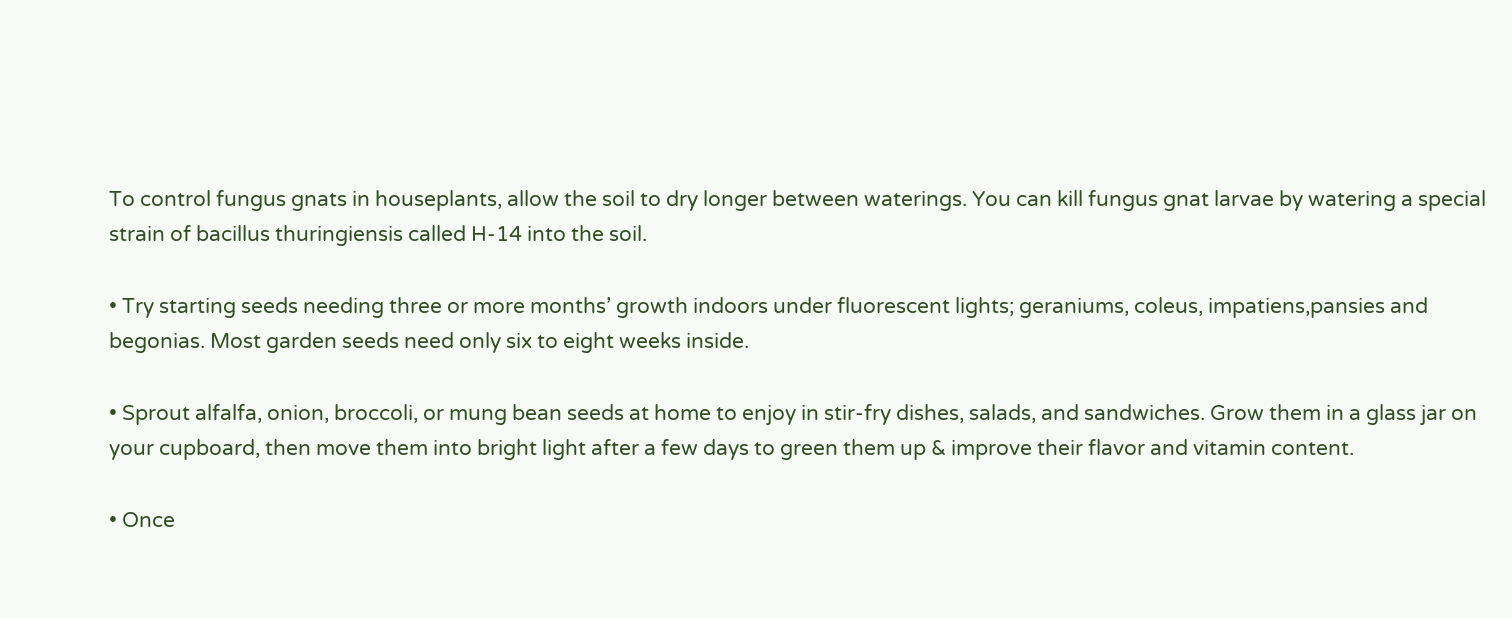To control fungus gnats in houseplants, allow the soil to dry longer between waterings. You can kill fungus gnat larvae by watering a special strain of bacillus thuringiensis called H-14 into the soil.

• Try starting seeds needing three or more months’ growth indoors under fluorescent lights; geraniums, coleus, impatiens,pansies and begonias. Most garden seeds need only six to eight weeks inside.

• Sprout alfalfa, onion, broccoli, or mung bean seeds at home to enjoy in stir-fry dishes, salads, and sandwiches. Grow them in a glass jar on your cupboard, then move them into bright light after a few days to green them up & improve their flavor and vitamin content.

• Once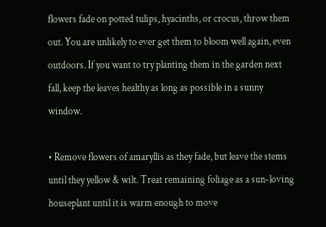flowers fade on potted tulips, hyacinths, or crocus, throw them out. You are unlikely to ever get them to bloom well again, even outdoors. If you want to try planting them in the garden next fall, keep the leaves healthy as long as possible in a sunny window.

• Remove flowers of amaryllis as they fade, but leave the stems until they yellow & wilt. Treat remaining foliage as a sun-loving houseplant until it is warm enough to move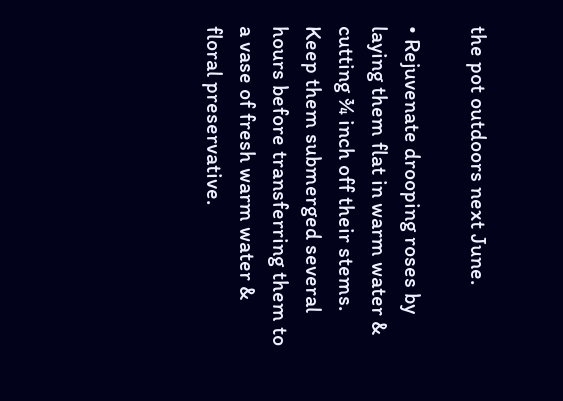the pot outdoors next June.

• Rejuvenate drooping roses by laying them flat in warm water & cutting ¾ inch off their stems. Keep them submerged several hours before transferring them to a vase of fresh warm water & floral preservative.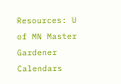Resources: U of MN Master Gardener Calendars